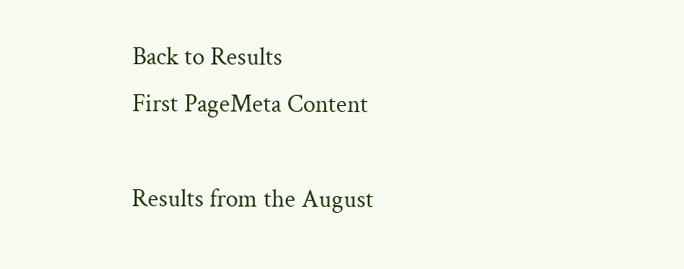Back to Results
First PageMeta Content

Results from the August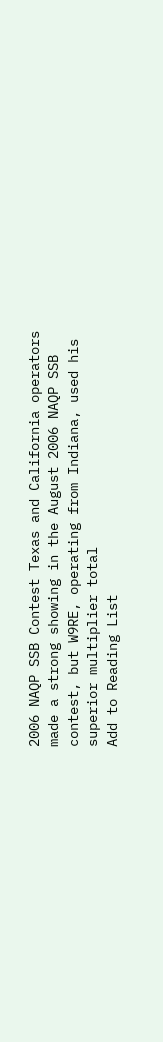2006 NAQP SSB Contest Texas and California operators made a strong showing in the August 2006 NAQP SSB contest, but W9RE, operating from Indiana, used his superior multiplier total
Add to Reading List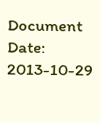Document Date: 2013-10-29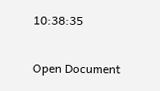10:38:35

Open Document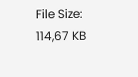File Size: 114,67 KB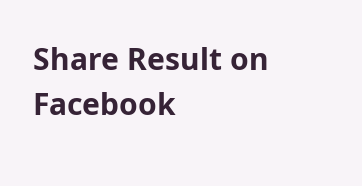Share Result on Facebook